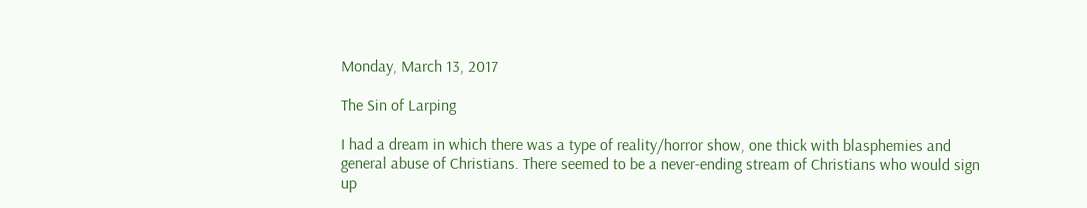Monday, March 13, 2017

The Sin of Larping

I had a dream in which there was a type of reality/horror show, one thick with blasphemies and general abuse of Christians. There seemed to be a never-ending stream of Christians who would sign up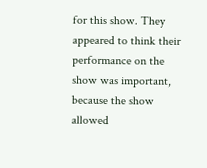for this show. They appeared to think their performance on the show was important, because the show allowed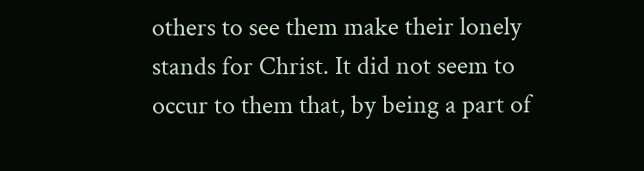others to see them make their lonely stands for Christ. It did not seem to occur to them that, by being a part of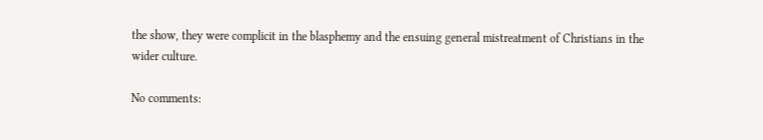the show, they were complicit in the blasphemy and the ensuing general mistreatment of Christians in the wider culture.

No comments: